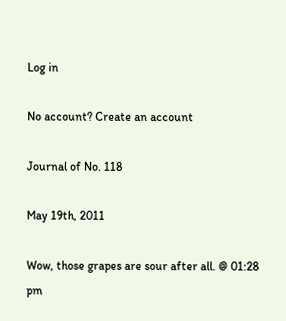Log in

No account? Create an account

Journal of No. 118

May 19th, 2011

Wow, those grapes are sour after all. @ 01:28 pm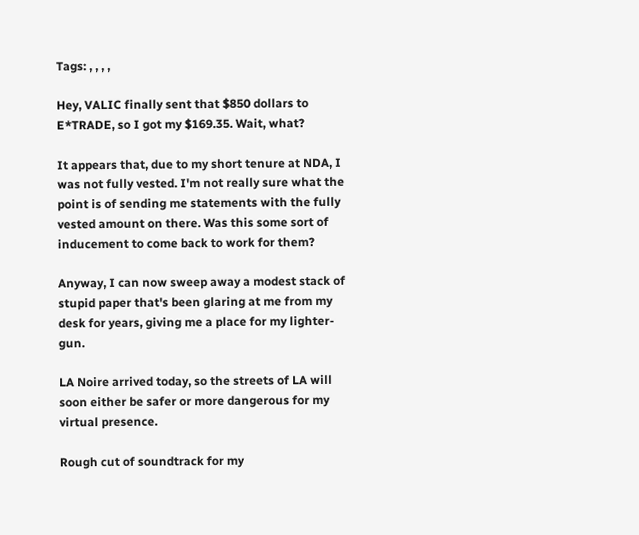Tags: , , , ,

Hey, VALIC finally sent that $850 dollars to E*TRADE, so I got my $169.35. Wait, what?

It appears that, due to my short tenure at NDA, I was not fully vested. I'm not really sure what the point is of sending me statements with the fully vested amount on there. Was this some sort of inducement to come back to work for them?

Anyway, I can now sweep away a modest stack of stupid paper that's been glaring at me from my desk for years, giving me a place for my lighter-gun.

LA Noire arrived today, so the streets of LA will soon either be safer or more dangerous for my virtual presence.

Rough cut of soundtrack for my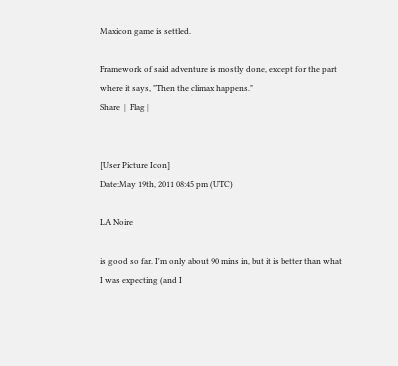Maxicon game is settled.

Framework of said adventure is mostly done, except for the part where it says, "Then the climax happens."
Share  |  Flag |


[User Picture Icon]
Date:May 19th, 2011 08:45 pm (UTC)

LA Noire

is good so far. I'm only about 90 mins in, but it is better than what I was expecting (and I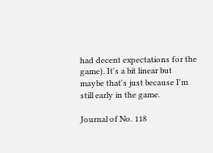had decent expectations for the game). It's a bit linear but maybe that's just because I'm still early in the game.

Journal of No. 118